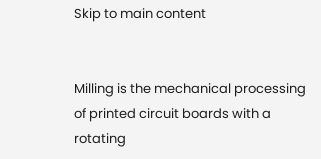Skip to main content


Milling is the mechanical processing of printed circuit boards with a rotating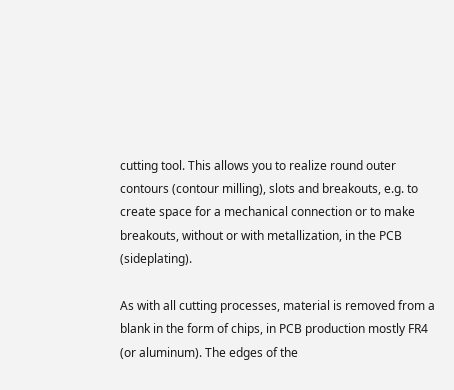cutting tool. This allows you to realize round outer contours (contour milling), slots and breakouts, e.g. to create space for a mechanical connection or to make breakouts, without or with metallization, in the PCB (sideplating).

As with all cutting processes, material is removed from a blank in the form of chips, in PCB production mostly FR4 (or aluminum). The edges of the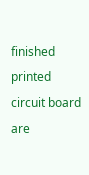finished printed circuit board are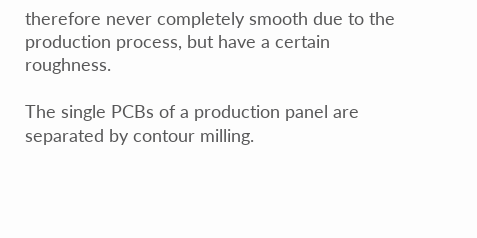therefore never completely smooth due to the production process, but have a certain roughness.

The single PCBs of a production panel are separated by contour milling.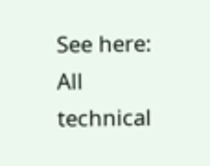See here: All technical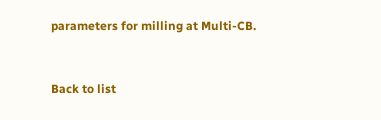parameters for milling at Multi-CB.


Back to list